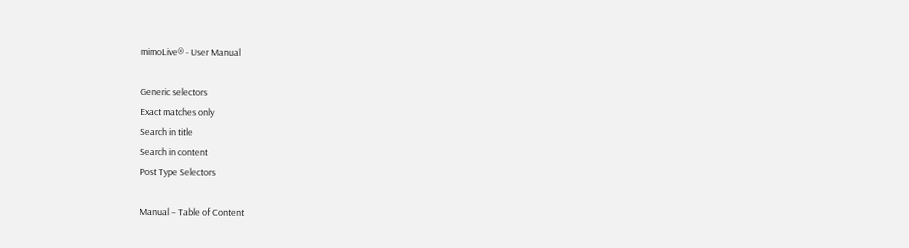mimoLive® - User Manual

Generic selectors
Exact matches only
Search in title
Search in content
Post Type Selectors

Manual – Table of Content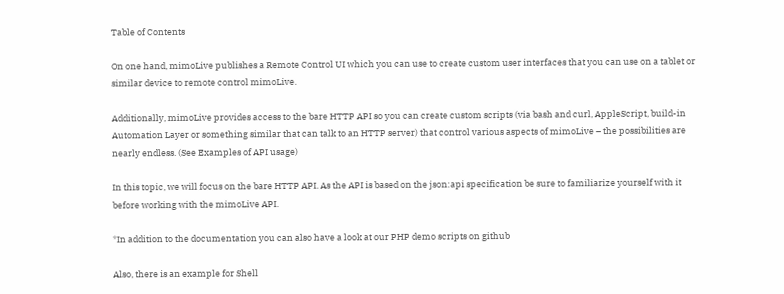Table of Contents

On one hand, mimoLive publishes a Remote Control UI which you can use to create custom user interfaces that you can use on a tablet or similar device to remote control mimoLive.

Additionally, mimoLive provides access to the bare HTTP API so you can create custom scripts (via bash and curl, AppleScript, build-in Automation Layer or something similar that can talk to an HTTP server) that control various aspects of mimoLive – the possibilities are nearly endless. (See Examples of API usage)

In this topic, we will focus on the bare HTTP API. As the API is based on the json:api specification be sure to familiarize yourself with it before working with the mimoLive API.

*In addition to the documentation you can also have a look at our PHP demo scripts on github

Also, there is an example for Shell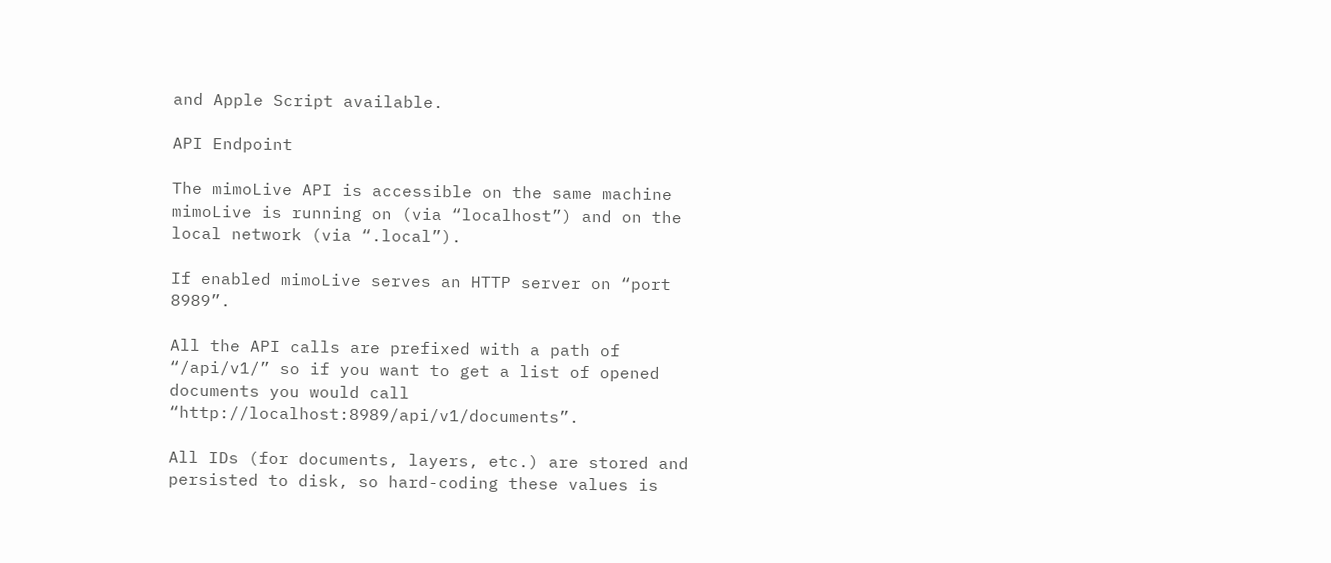and Apple Script available.

API Endpoint

The mimoLive API is accessible on the same machine mimoLive is running on (via “localhost”) and on the local network (via “.local”).

If enabled mimoLive serves an HTTP server on “port 8989”.

All the API calls are prefixed with a path of “/api/v1/” so if you want to get a list of opened documents you would call “http://localhost:8989/api/v1/documents”.

All IDs (for documents, layers, etc.) are stored and persisted to disk, so hard-coding these values is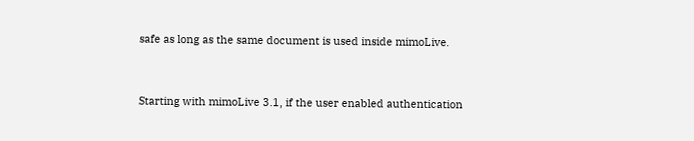safe as long as the same document is used inside mimoLive.


Starting with mimoLive 3.1, if the user enabled authentication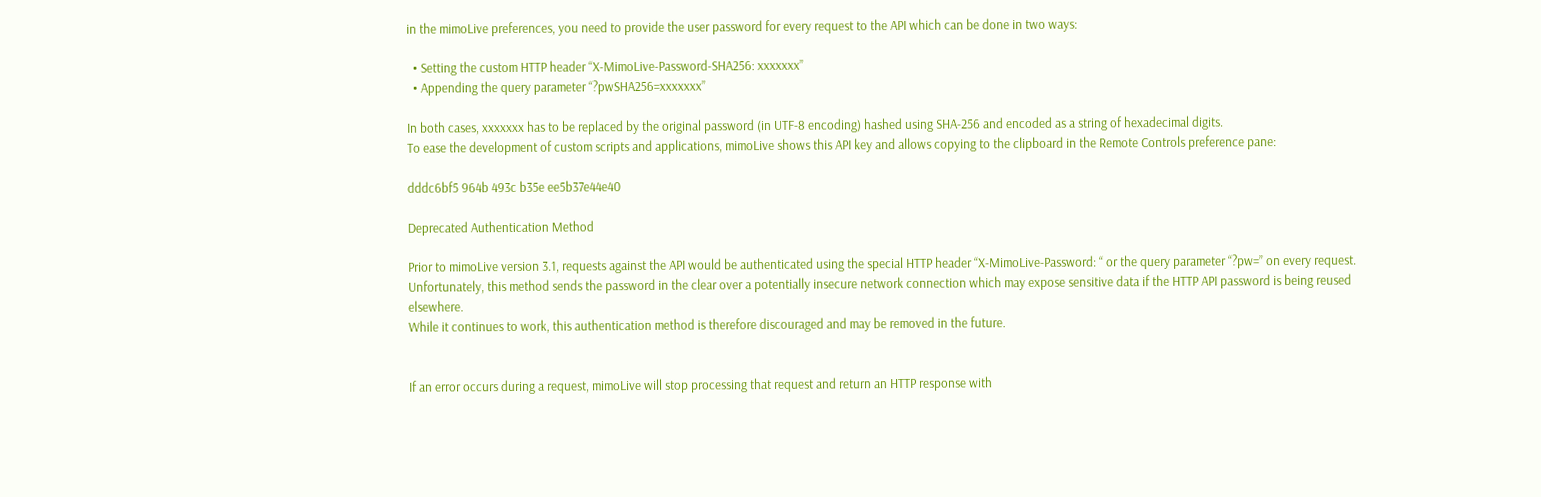in the mimoLive preferences, you need to provide the user password for every request to the API which can be done in two ways:

  • Setting the custom HTTP header “X-MimoLive-Password-SHA256: xxxxxxx”
  • Appending the query parameter “?pwSHA256=xxxxxxx”

In both cases, xxxxxxx has to be replaced by the original password (in UTF-8 encoding) hashed using SHA-256 and encoded as a string of hexadecimal digits.
To ease the development of custom scripts and applications, mimoLive shows this API key and allows copying to the clipboard in the Remote Controls preference pane:

dddc6bf5 964b 493c b35e ee5b37e44e40

Deprecated Authentication Method

Prior to mimoLive version 3.1, requests against the API would be authenticated using the special HTTP header “X-MimoLive-Password: “ or the query parameter “?pw=” on every request.
Unfortunately, this method sends the password in the clear over a potentially insecure network connection which may expose sensitive data if the HTTP API password is being reused elsewhere.
While it continues to work, this authentication method is therefore discouraged and may be removed in the future.


If an error occurs during a request, mimoLive will stop processing that request and return an HTTP response with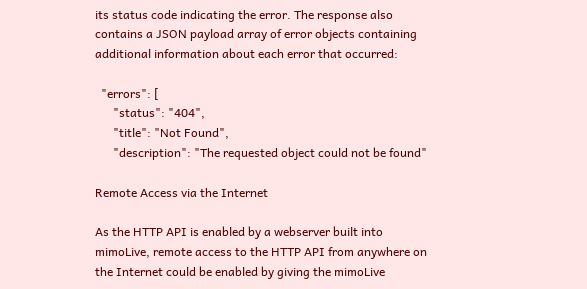its status code indicating the error. The response also contains a JSON payload array of error objects containing additional information about each error that occurred:

  "errors": [
      "status": "404",
      "title": "Not Found",
      "description": "The requested object could not be found"

Remote Access via the Internet

As the HTTP API is enabled by a webserver built into mimoLive, remote access to the HTTP API from anywhere on the Internet could be enabled by giving the mimoLive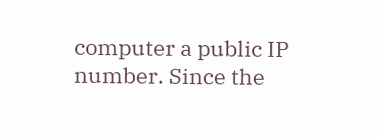computer a public IP number. Since the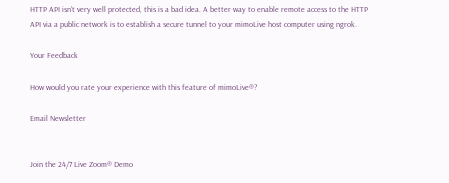HTTP API isn’t very well protected, this is a bad idea. A better way to enable remote access to the HTTP API via a public network is to establish a secure tunnel to your mimoLive host computer using ngrok.

Your Feedback

How would you rate your experience with this feature of mimoLive®?

Email Newsletter


Join the 24/7 Live Zoom® Demo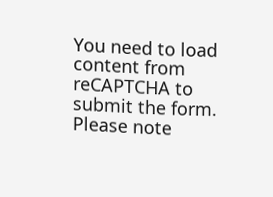You need to load content from reCAPTCHA to submit the form. Please note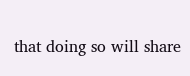that doing so will share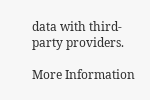data with third-party providers.

More Information